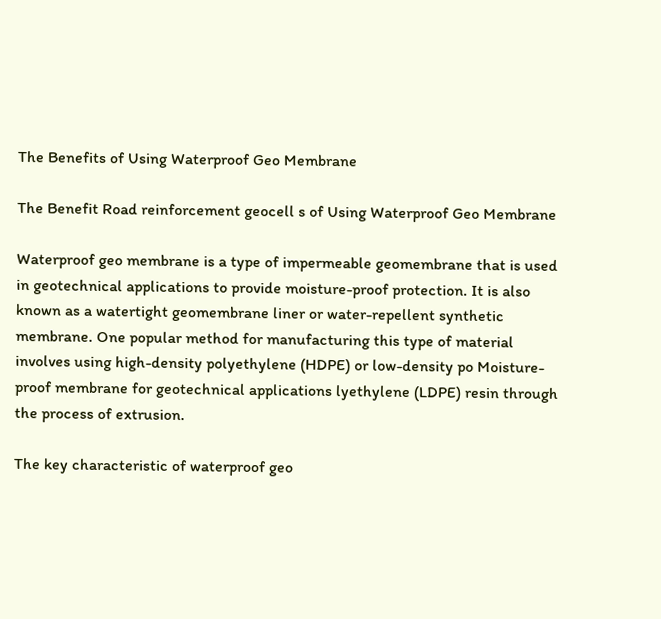The Benefits of Using Waterproof Geo Membrane

The Benefit Road reinforcement geocell s of Using Waterproof Geo Membrane

Waterproof geo membrane is a type of impermeable geomembrane that is used in geotechnical applications to provide moisture-proof protection. It is also known as a watertight geomembrane liner or water-repellent synthetic membrane. One popular method for manufacturing this type of material involves using high-density polyethylene (HDPE) or low-density po Moisture-proof membrane for geotechnical applications lyethylene (LDPE) resin through the process of extrusion.

The key characteristic of waterproof geo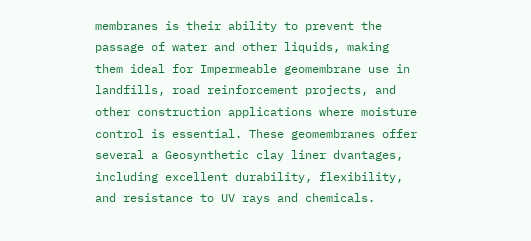membranes is their ability to prevent the passage of water and other liquids, making them ideal for Impermeable geomembrane use in landfills, road reinforcement projects, and other construction applications where moisture control is essential. These geomembranes offer several a Geosynthetic clay liner dvantages, including excellent durability, flexibility, and resistance to UV rays and chemicals.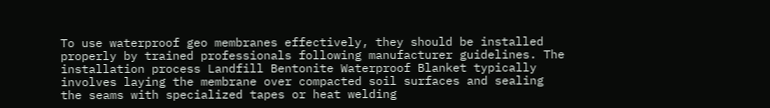To use waterproof geo membranes effectively, they should be installed properly by trained professionals following manufacturer guidelines. The installation process Landfill Bentonite Waterproof Blanket typically involves laying the membrane over compacted soil surfaces and sealing the seams with specialized tapes or heat welding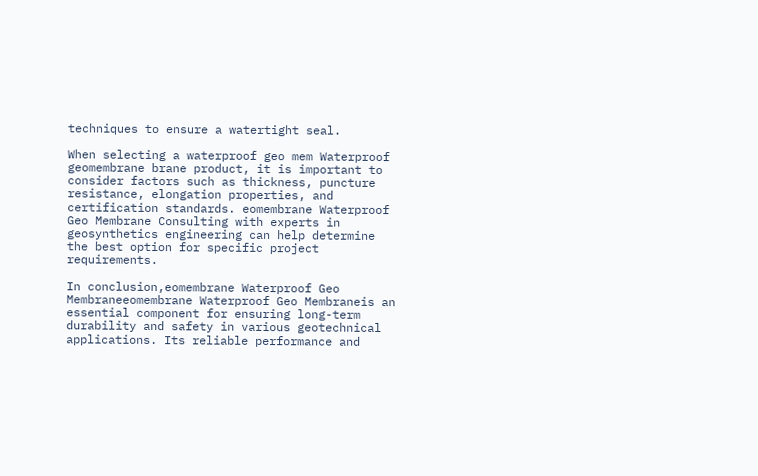techniques to ensure a watertight seal.

When selecting a waterproof geo mem Waterproof geomembrane brane product, it is important to consider factors such as thickness, puncture resistance, elongation properties, and certification standards. eomembrane Waterproof Geo Membrane Consulting with experts in geosynthetics engineering can help determine the best option for specific project requirements.

In conclusion,eomembrane Waterproof Geo Membraneeomembrane Waterproof Geo Membraneis an essential component for ensuring long-term durability and safety in various geotechnical applications. Its reliable performance and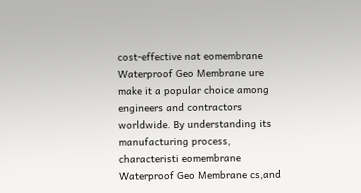cost-effective nat eomembrane Waterproof Geo Membrane ure make it a popular choice among engineers and contractors worldwide. By understanding its manufacturing process, characteristi eomembrane Waterproof Geo Membrane cs,and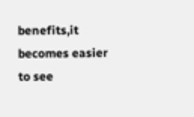benefits,it becomes easier to see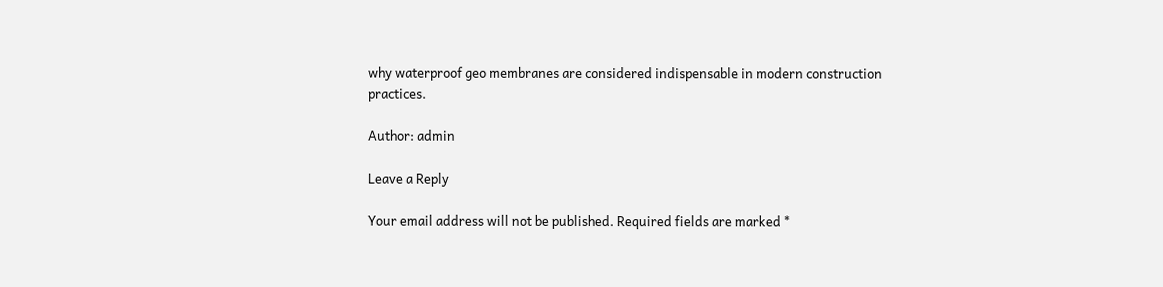why waterproof geo membranes are considered indispensable in modern construction practices.

Author: admin

Leave a Reply

Your email address will not be published. Required fields are marked *